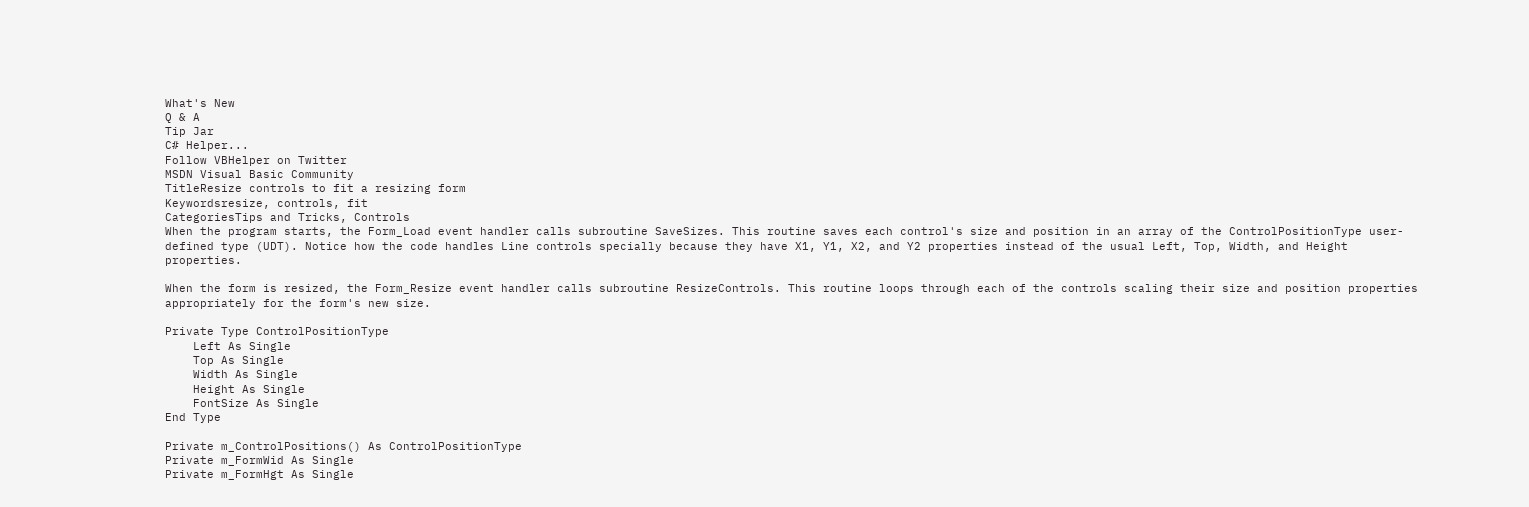What's New
Q & A
Tip Jar
C# Helper...
Follow VBHelper on Twitter
MSDN Visual Basic Community
TitleResize controls to fit a resizing form
Keywordsresize, controls, fit
CategoriesTips and Tricks, Controls
When the program starts, the Form_Load event handler calls subroutine SaveSizes. This routine saves each control's size and position in an array of the ControlPositionType user-defined type (UDT). Notice how the code handles Line controls specially because they have X1, Y1, X2, and Y2 properties instead of the usual Left, Top, Width, and Height properties.

When the form is resized, the Form_Resize event handler calls subroutine ResizeControls. This routine loops through each of the controls scaling their size and position properties appropriately for the form's new size.

Private Type ControlPositionType
    Left As Single
    Top As Single
    Width As Single
    Height As Single
    FontSize As Single
End Type

Private m_ControlPositions() As ControlPositionType
Private m_FormWid As Single
Private m_FormHgt As Single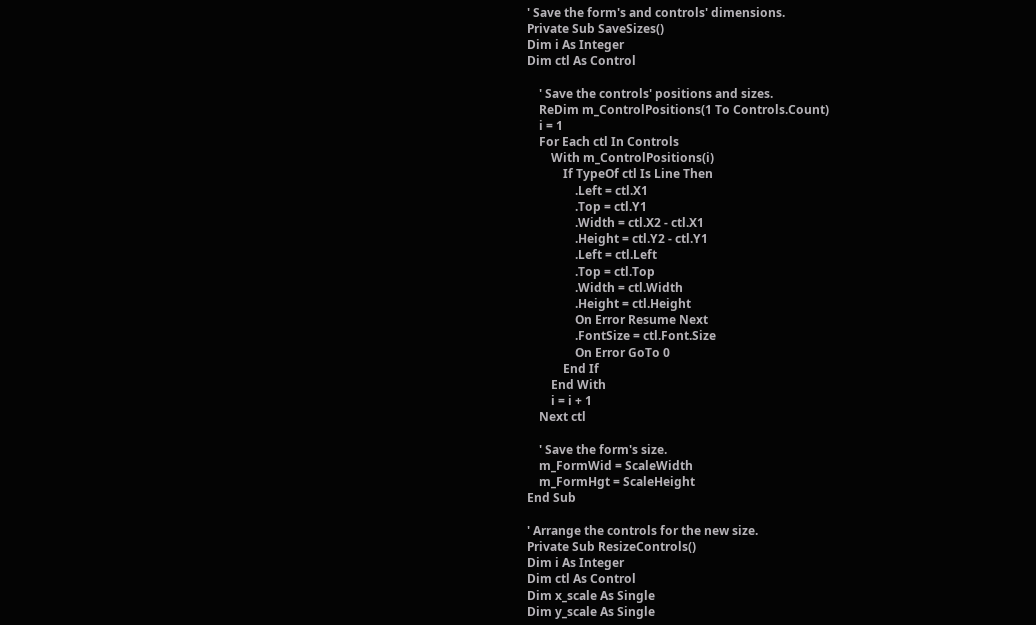' Save the form's and controls' dimensions.
Private Sub SaveSizes()
Dim i As Integer
Dim ctl As Control

    ' Save the controls' positions and sizes.
    ReDim m_ControlPositions(1 To Controls.Count)
    i = 1
    For Each ctl In Controls
        With m_ControlPositions(i)
            If TypeOf ctl Is Line Then
                .Left = ctl.X1
                .Top = ctl.Y1
                .Width = ctl.X2 - ctl.X1
                .Height = ctl.Y2 - ctl.Y1
                .Left = ctl.Left
                .Top = ctl.Top
                .Width = ctl.Width
                .Height = ctl.Height
                On Error Resume Next
                .FontSize = ctl.Font.Size
                On Error GoTo 0
            End If
        End With
        i = i + 1
    Next ctl

    ' Save the form's size.
    m_FormWid = ScaleWidth
    m_FormHgt = ScaleHeight
End Sub

' Arrange the controls for the new size.
Private Sub ResizeControls()
Dim i As Integer
Dim ctl As Control
Dim x_scale As Single
Dim y_scale As Single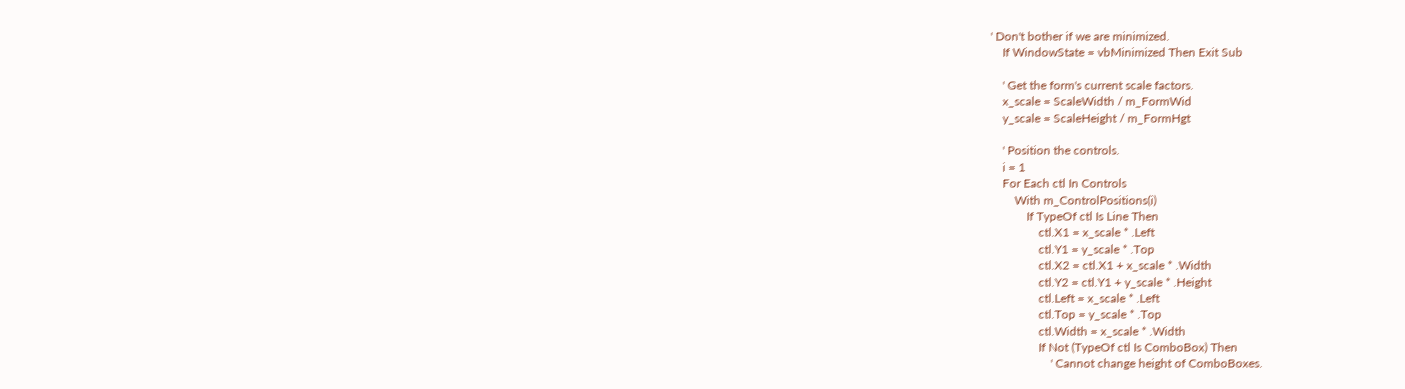' Don't bother if we are minimized.
    If WindowState = vbMinimized Then Exit Sub

    ' Get the form's current scale factors.
    x_scale = ScaleWidth / m_FormWid
    y_scale = ScaleHeight / m_FormHgt

    ' Position the controls.
    i = 1
    For Each ctl In Controls
        With m_ControlPositions(i)
            If TypeOf ctl Is Line Then
                ctl.X1 = x_scale * .Left
                ctl.Y1 = y_scale * .Top
                ctl.X2 = ctl.X1 + x_scale * .Width
                ctl.Y2 = ctl.Y1 + y_scale * .Height
                ctl.Left = x_scale * .Left
                ctl.Top = y_scale * .Top
                ctl.Width = x_scale * .Width
                If Not (TypeOf ctl Is ComboBox) Then
                    ' Cannot change height of ComboBoxes.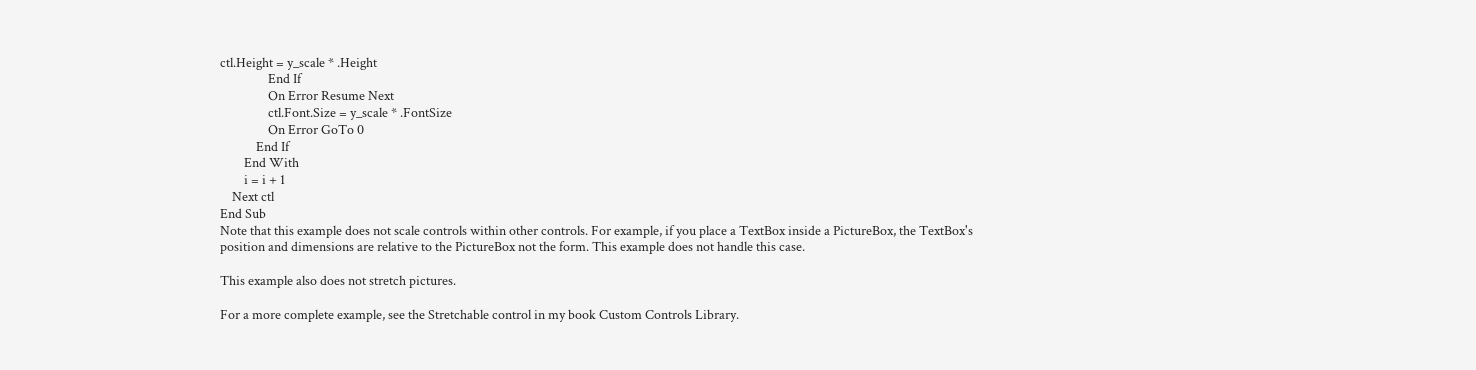ctl.Height = y_scale * .Height
                End If
                On Error Resume Next
                ctl.Font.Size = y_scale * .FontSize
                On Error GoTo 0
            End If
        End With
        i = i + 1
    Next ctl
End Sub
Note that this example does not scale controls within other controls. For example, if you place a TextBox inside a PictureBox, the TextBox's position and dimensions are relative to the PictureBox not the form. This example does not handle this case.

This example also does not stretch pictures.

For a more complete example, see the Stretchable control in my book Custom Controls Library.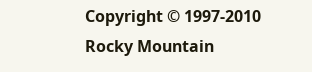Copyright © 1997-2010 Rocky Mountain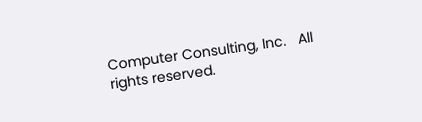Computer Consulting, Inc.   All rights reserved.